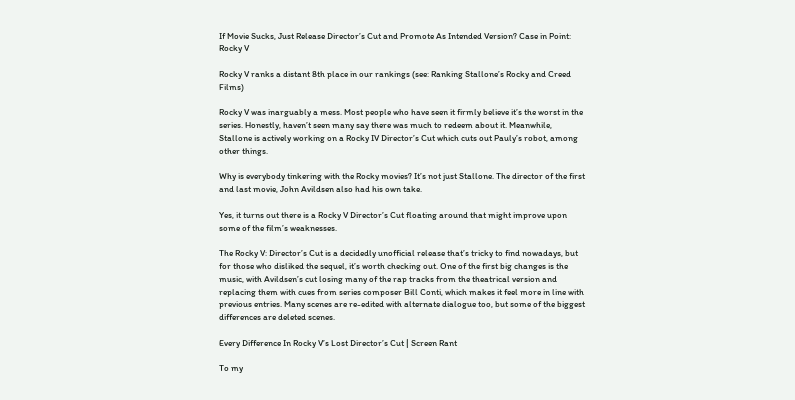If Movie Sucks, Just Release Director’s Cut and Promote As Intended Version? Case in Point: Rocky V

Rocky V ranks a distant 8th place in our rankings (see: Ranking Stallone’s Rocky and Creed Films)

Rocky V was inarguably a mess. Most people who have seen it firmly believe it’s the worst in the series. Honestly, haven’t seen many say there was much to redeem about it. Meanwhile, Stallone is actively working on a Rocky IV Director’s Cut which cuts out Pauly’s robot, among other things.

Why is everybody tinkering with the Rocky movies? It’s not just Stallone. The director of the first and last movie, John Avildsen also had his own take.

Yes, it turns out there is a Rocky V Director’s Cut floating around that might improve upon some of the film’s weaknesses.

The Rocky V: Director’s Cut is a decidedly unofficial release that’s tricky to find nowadays, but for those who disliked the sequel, it’s worth checking out. One of the first big changes is the music, with Avildsen’s cut losing many of the rap tracks from the theatrical version and replacing them with cues from series composer Bill Conti, which makes it feel more in line with previous entries. Many scenes are re-edited with alternate dialogue too, but some of the biggest differences are deleted scenes.

Every Difference In Rocky V’s Lost Director’s Cut | Screen Rant

To my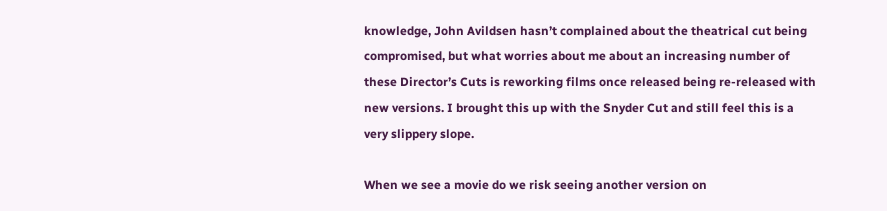knowledge, John Avildsen hasn’t complained about the theatrical cut being compromised, but what worries about me about an increasing number of these Director’s Cuts is reworking films once released being re-released with new versions. I brought this up with the Snyder Cut and still feel this is a very slippery slope.

When we see a movie do we risk seeing another version on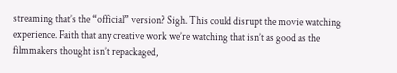streaming that’s the “official” version? Sigh. This could disrupt the movie watching experience. Faith that any creative work we’re watching that isn’t as good as the filmmakers thought isn’t repackaged,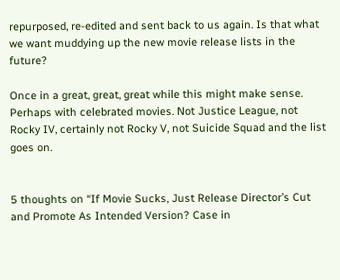repurposed, re-edited and sent back to us again. Is that what we want muddying up the new movie release lists in the future?

Once in a great, great, great while this might make sense. Perhaps with celebrated movies. Not Justice League, not Rocky IV, certainly not Rocky V, not Suicide Squad and the list goes on.


5 thoughts on “If Movie Sucks, Just Release Director’s Cut and Promote As Intended Version? Case in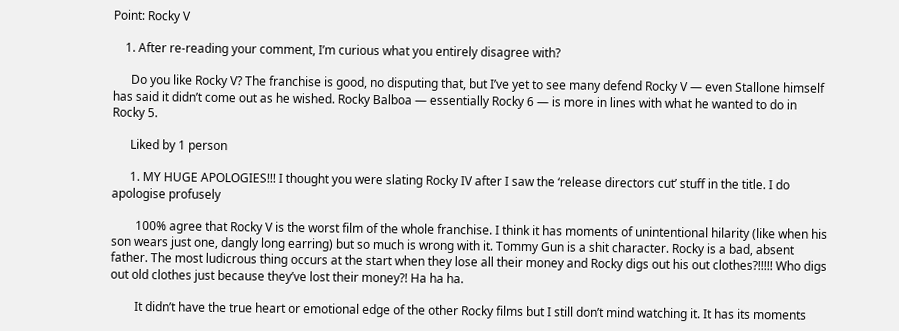Point: Rocky V

    1. After re-reading your comment, I’m curious what you entirely disagree with?

      Do you like Rocky V? The franchise is good, no disputing that, but I’ve yet to see many defend Rocky V — even Stallone himself has said it didn’t come out as he wished. Rocky Balboa — essentially Rocky 6 — is more in lines with what he wanted to do in Rocky 5.

      Liked by 1 person

      1. MY HUGE APOLOGIES!!! I thought you were slating Rocky IV after I saw the ‘release directors cut’ stuff in the title. I do apologise profusely

        100% agree that Rocky V is the worst film of the whole franchise. I think it has moments of unintentional hilarity (like when his son wears just one, dangly long earring) but so much is wrong with it. Tommy Gun is a shit character. Rocky is a bad, absent father. The most ludicrous thing occurs at the start when they lose all their money and Rocky digs out his out clothes?!!!!! Who digs out old clothes just because they’ve lost their money?! Ha ha ha.

        It didn’t have the true heart or emotional edge of the other Rocky films but I still don’t mind watching it. It has its moments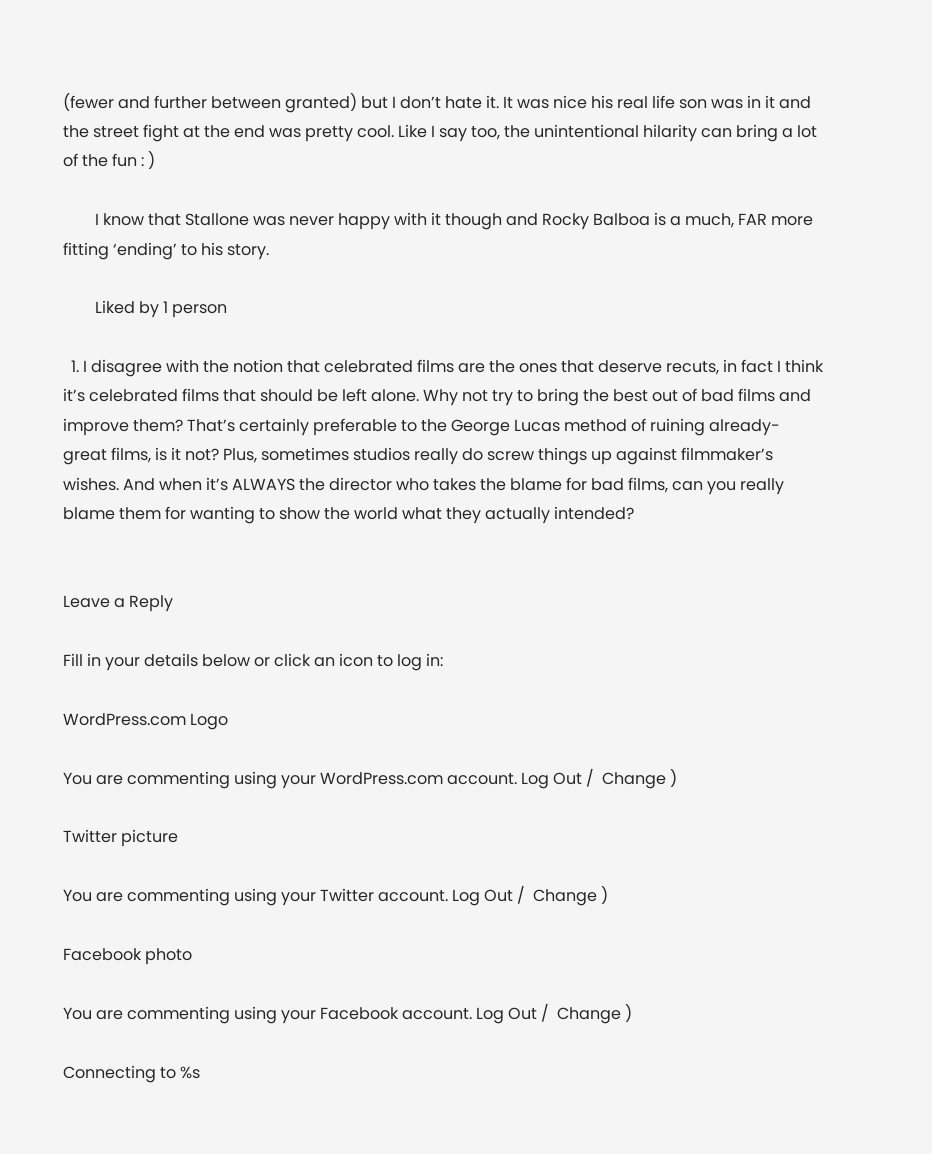(fewer and further between granted) but I don’t hate it. It was nice his real life son was in it and the street fight at the end was pretty cool. Like I say too, the unintentional hilarity can bring a lot of the fun : )

        I know that Stallone was never happy with it though and Rocky Balboa is a much, FAR more fitting ‘ending’ to his story.

        Liked by 1 person

  1. I disagree with the notion that celebrated films are the ones that deserve recuts, in fact I think it’s celebrated films that should be left alone. Why not try to bring the best out of bad films and improve them? That’s certainly preferable to the George Lucas method of ruining already-great films, is it not? Plus, sometimes studios really do screw things up against filmmaker’s wishes. And when it’s ALWAYS the director who takes the blame for bad films, can you really blame them for wanting to show the world what they actually intended?


Leave a Reply

Fill in your details below or click an icon to log in:

WordPress.com Logo

You are commenting using your WordPress.com account. Log Out /  Change )

Twitter picture

You are commenting using your Twitter account. Log Out /  Change )

Facebook photo

You are commenting using your Facebook account. Log Out /  Change )

Connecting to %s